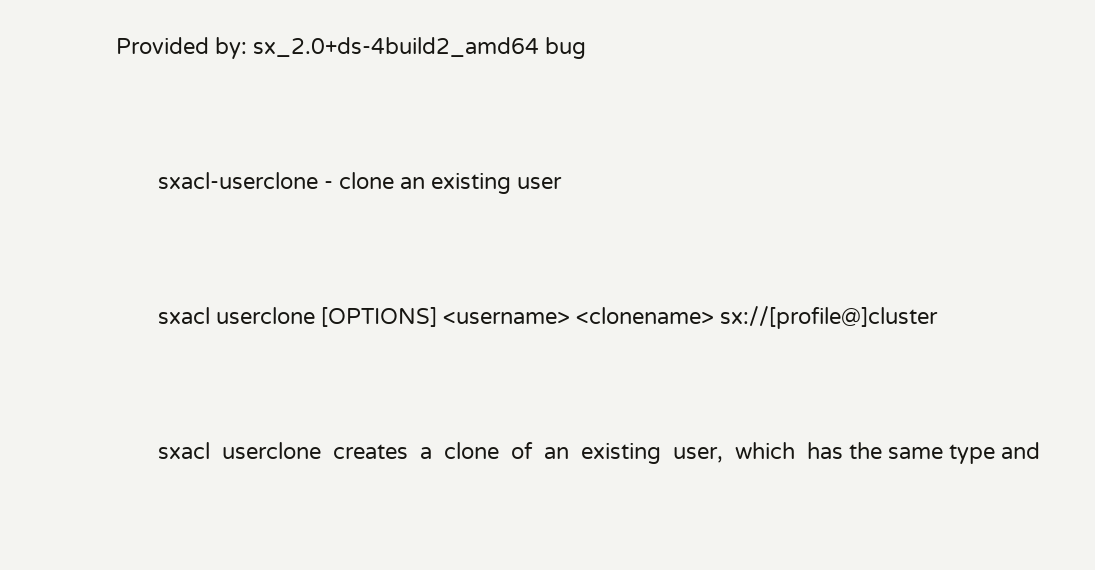Provided by: sx_2.0+ds-4build2_amd64 bug


       sxacl-userclone - clone an existing user


       sxacl userclone [OPTIONS] <username> <clonename> sx://[profile@]cluster


       sxacl  userclone  creates  a  clone  of  an  existing  user,  which  has the same type and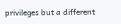privileges but a different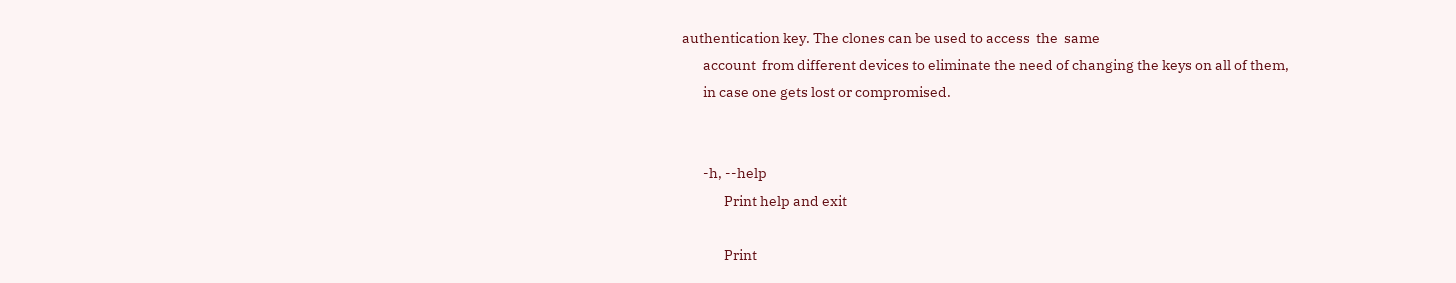authentication key. The clones can be used to access  the  same
       account  from different devices to eliminate the need of changing the keys on all of them,
       in case one gets lost or compromised.


       -h, --help
              Print help and exit

              Print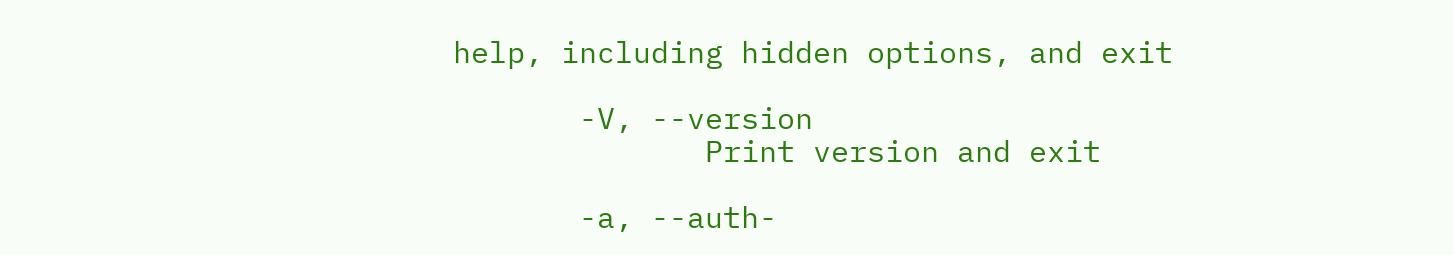help, including hidden options, and exit

       -V, --version
              Print version and exit

       -a, --auth-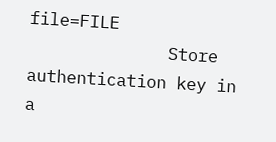file=FILE
              Store authentication key in a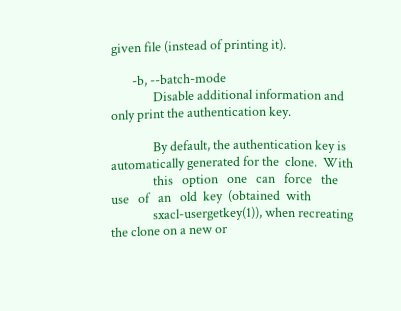given file (instead of printing it).

       -b, --batch-mode
              Disable additional information and only print the authentication key.

              By default, the authentication key is automatically generated for the  clone.  With
              this   option   one   can   force   the   use   of   an   old  key  (obtained  with
              sxacl-usergetkey(1)), when recreating the clone on a new or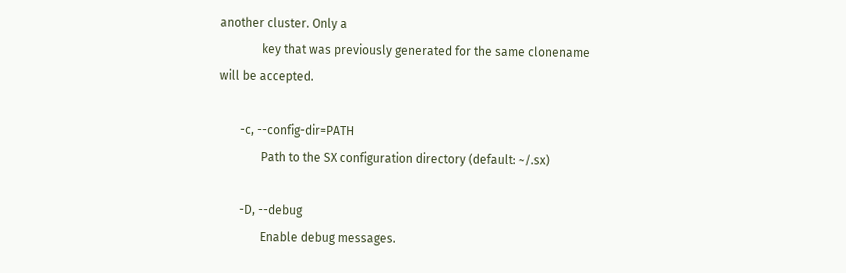another cluster. Only a
              key that was previously generated for the same clonename will be accepted.

       -c, --config-dir=PATH
              Path to the SX configuration directory (default: ~/.sx)

       -D, --debug
              Enable debug messages.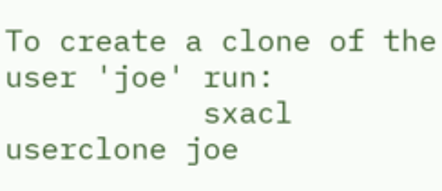To create a clone of the user 'joe' run:
           sxacl userclone joe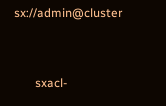sx://admin@cluster


       sxacl-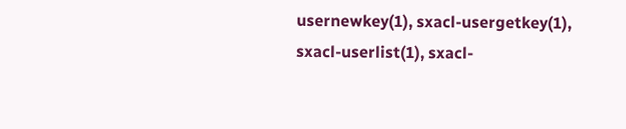usernewkey(1), sxacl-usergetkey(1), sxacl-userlist(1), sxacl-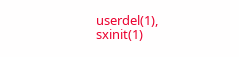userdel(1), sxinit(1)